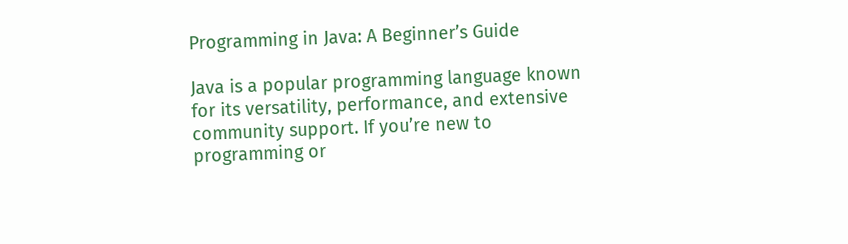Programming in Java: A Beginner’s Guide

Java is a popular programming language known for its versatility, performance, and extensive community support. If you’re new to programming or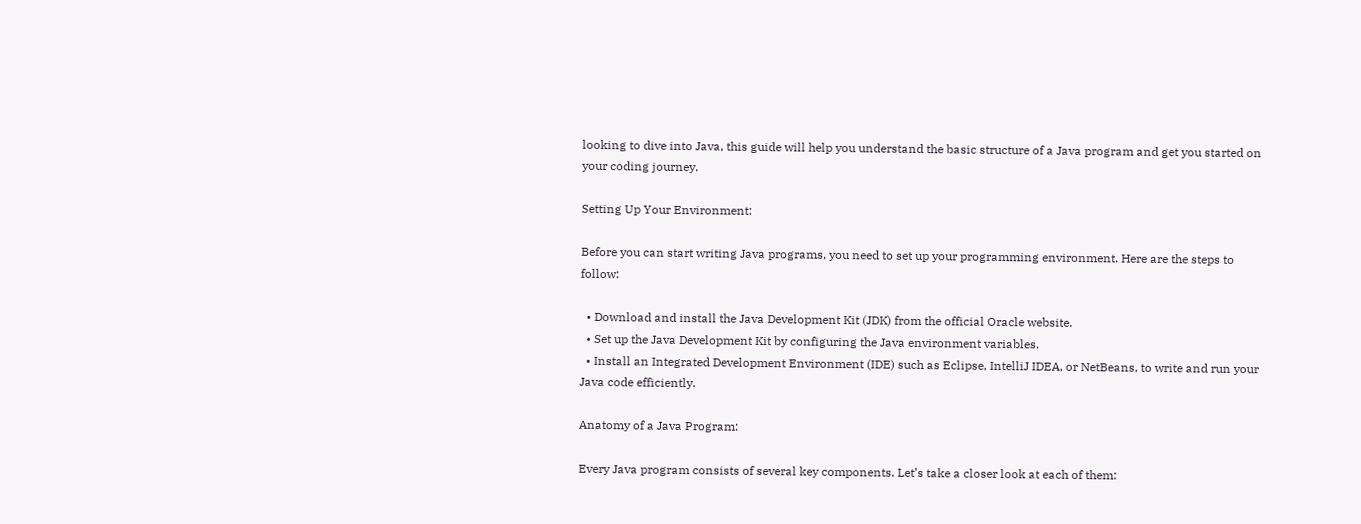looking to dive into Java, this guide will help you understand the basic structure of a Java program and get you started on your coding journey.

Setting Up Your Environment:

Before you can start writing Java programs, you need to set up your programming environment. Here are the steps to follow:

  • Download and install the Java Development Kit (JDK) from the official Oracle website.
  • Set up the Java Development Kit by configuring the Java environment variables.
  • Install an Integrated Development Environment (IDE) such as Eclipse, IntelliJ IDEA, or NetBeans, to write and run your Java code efficiently.

Anatomy of a Java Program:

Every Java program consists of several key components. Let’s take a closer look at each of them: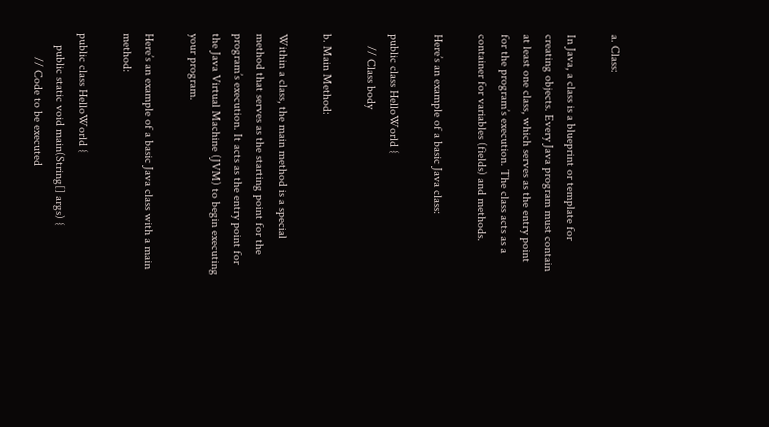a. Class:

In Java, a class is a blueprint or template for creating objects. Every Java program must contain at least one class, which serves as the entry point for the program’s execution. The class acts as a container for variables (fields) and methods.

Here’s an example of a basic Java class:

public class HelloWorld {
    // Class body

b. Main Method:

Within a class, the main method is a special method that serves as the starting point for the program’s execution. It acts as the entry point for the Java Virtual Machine (JVM) to begin executing your program.

Here’s an example of a basic Java class with a main method:

public class HelloWorld {
    public static void main(String[] args) {
        // Code to be executed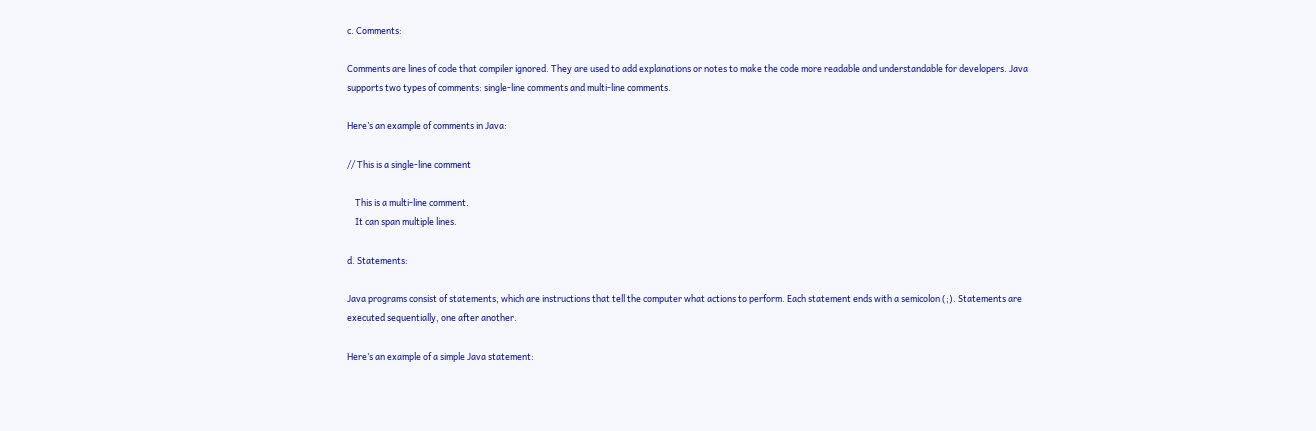c. Comments:

Comments are lines of code that compiler ignored. They are used to add explanations or notes to make the code more readable and understandable for developers. Java supports two types of comments: single-line comments and multi-line comments.

Here’s an example of comments in Java:

// This is a single-line comment

    This is a multi-line comment.
    It can span multiple lines.

d. Statements:

Java programs consist of statements, which are instructions that tell the computer what actions to perform. Each statement ends with a semicolon (;). Statements are executed sequentially, one after another.

Here’s an example of a simple Java statement: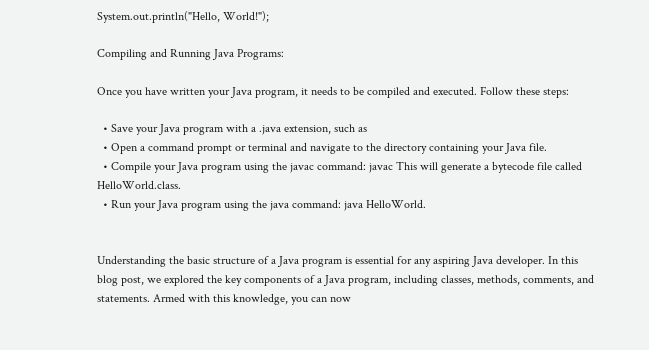System.out.println("Hello, World!");

Compiling and Running Java Programs:

Once you have written your Java program, it needs to be compiled and executed. Follow these steps:

  • Save your Java program with a .java extension, such as
  • Open a command prompt or terminal and navigate to the directory containing your Java file.
  • Compile your Java program using the javac command: javac This will generate a bytecode file called HelloWorld.class.
  • Run your Java program using the java command: java HelloWorld.


Understanding the basic structure of a Java program is essential for any aspiring Java developer. In this blog post, we explored the key components of a Java program, including classes, methods, comments, and statements. Armed with this knowledge, you can now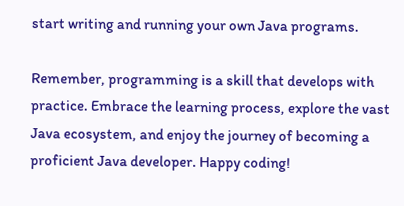start writing and running your own Java programs.

Remember, programming is a skill that develops with practice. Embrace the learning process, explore the vast Java ecosystem, and enjoy the journey of becoming a proficient Java developer. Happy coding!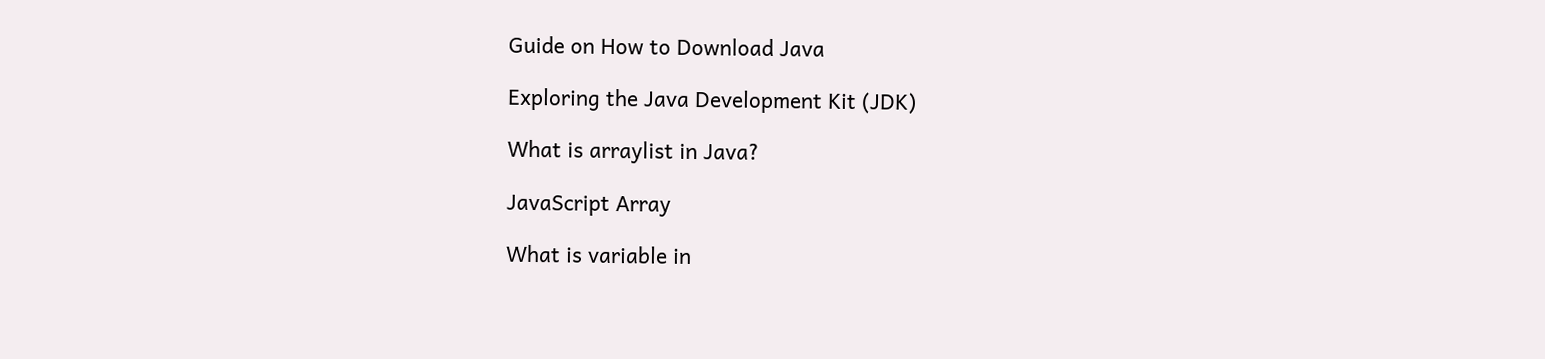Guide on How to Download Java

Exploring the Java Development Kit (JDK)

What is arraylist in Java?

JavaScript Array

What is variable in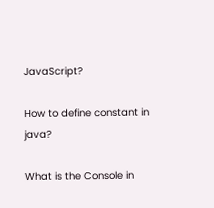JavaScript?

How to define constant in java?

What is the Console in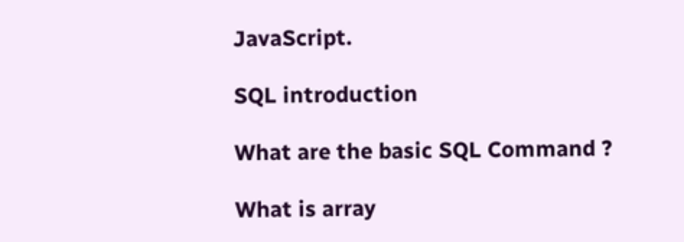JavaScript.

SQL introduction

What are the basic SQL Command ?

What is array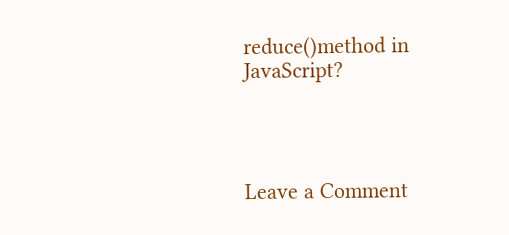reduce()method in JavaScript?




Leave a Comment